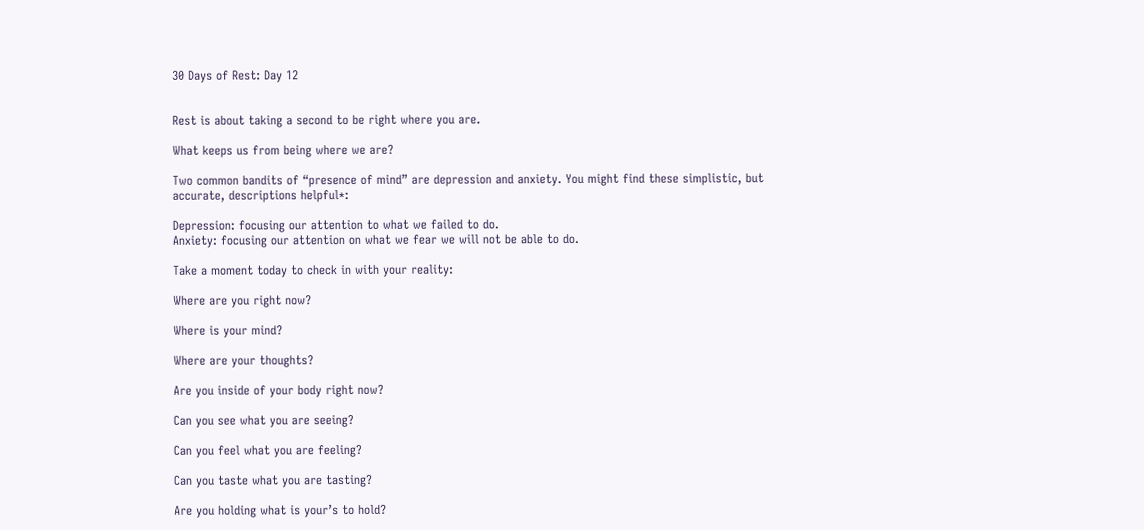30 Days of Rest: Day 12


Rest is about taking a second to be right where you are.

What keeps us from being where we are?

Two common bandits of “presence of mind” are depression and anxiety. You might find these simplistic, but accurate, descriptions helpful*:

Depression: focusing our attention to what we failed to do.
Anxiety: focusing our attention on what we fear we will not be able to do.

Take a moment today to check in with your reality:

Where are you right now?

Where is your mind?

Where are your thoughts?

Are you inside of your body right now?

Can you see what you are seeing?

Can you feel what you are feeling?

Can you taste what you are tasting?

Are you holding what is your’s to hold?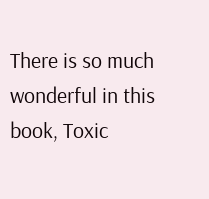There is so much wonderful in this book, Toxic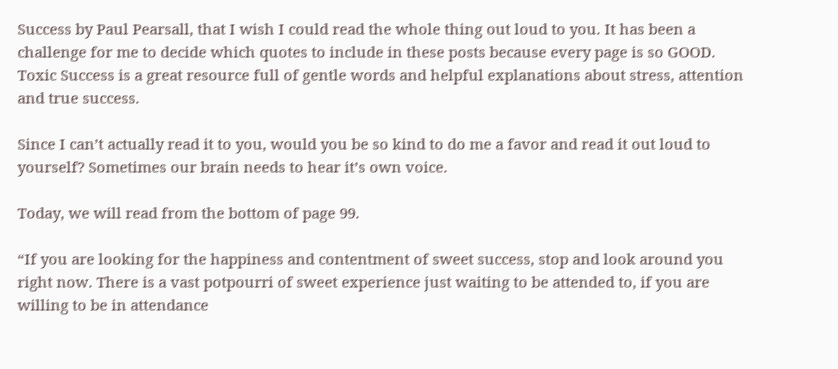Success by Paul Pearsall, that I wish I could read the whole thing out loud to you. It has been a challenge for me to decide which quotes to include in these posts because every page is so GOOD. Toxic Success is a great resource full of gentle words and helpful explanations about stress, attention and true success.

Since I can’t actually read it to you, would you be so kind to do me a favor and read it out loud to yourself? Sometimes our brain needs to hear it’s own voice.

Today, we will read from the bottom of page 99.

“If you are looking for the happiness and contentment of sweet success, stop and look around you right now. There is a vast potpourri of sweet experience just waiting to be attended to, if you are willing to be in attendance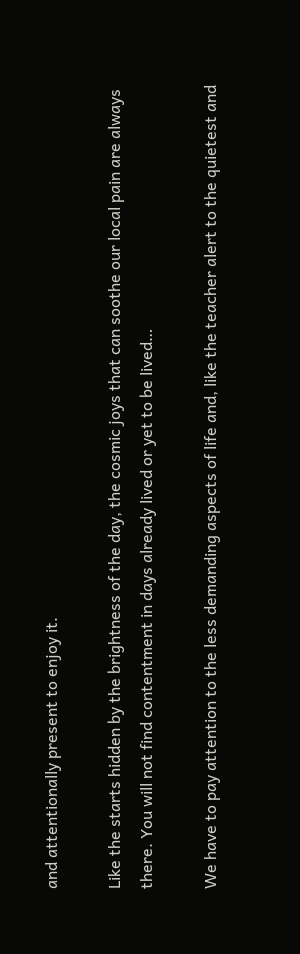and attentionally present to enjoy it.

Like the starts hidden by the brightness of the day, the cosmic joys that can soothe our local pain are always there. You will not find contentment in days already lived or yet to be lived…

We have to pay attention to the less demanding aspects of life and, like the teacher alert to the quietest and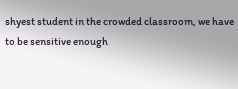shyest student in the crowded classroom, we have to be sensitive enough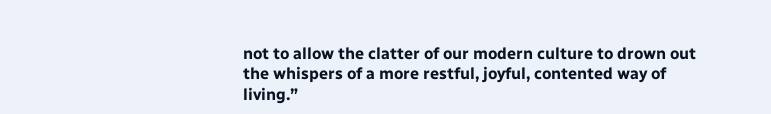not to allow the clatter of our modern culture to drown out the whispers of a more restful, joyful, contented way of living.”